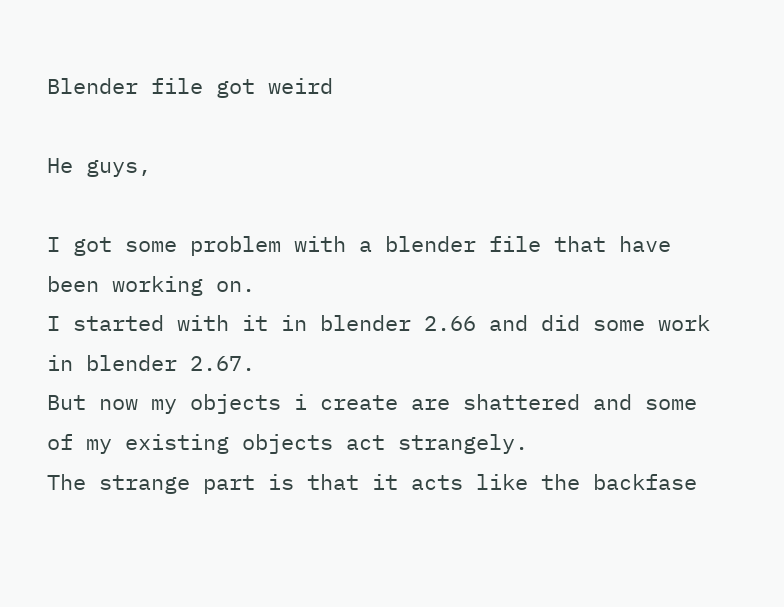Blender file got weird

He guys,

I got some problem with a blender file that have been working on.
I started with it in blender 2.66 and did some work in blender 2.67.
But now my objects i create are shattered and some of my existing objects act strangely.
The strange part is that it acts like the backfase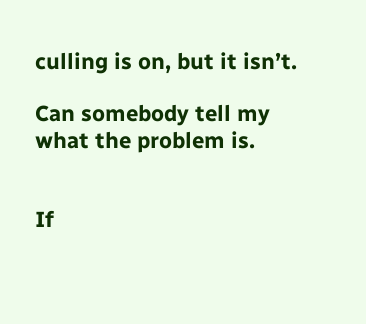culling is on, but it isn’t.

Can somebody tell my what the problem is.


If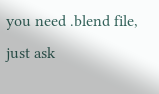you need .blend file, just ask